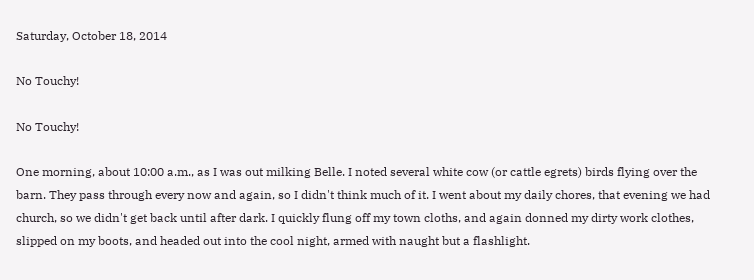Saturday, October 18, 2014

No Touchy!

No Touchy!

One morning, about 10:00 a.m., as I was out milking Belle. I noted several white cow (or cattle egrets) birds flying over the barn. They pass through every now and again, so I didn't think much of it. I went about my daily chores, that evening we had church, so we didn't get back until after dark. I quickly flung off my town cloths, and again donned my dirty work clothes, slipped on my boots, and headed out into the cool night, armed with naught but a flashlight.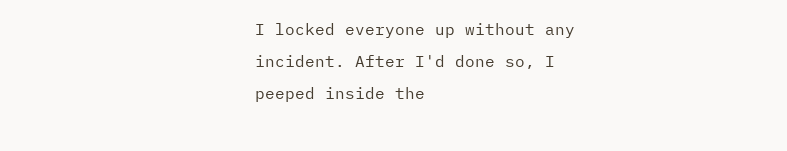I locked everyone up without any incident. After I'd done so, I peeped inside the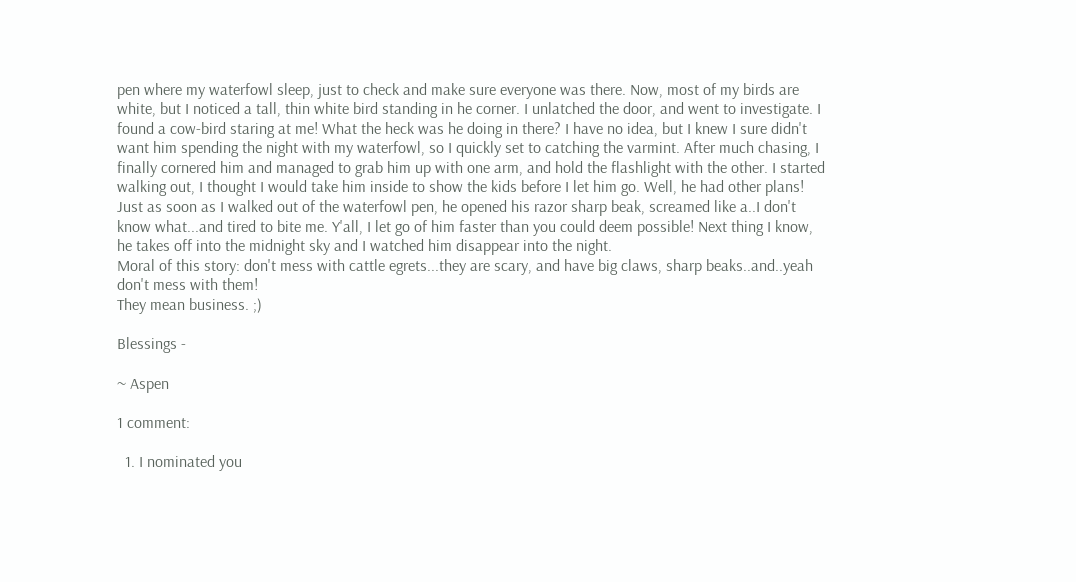pen where my waterfowl sleep, just to check and make sure everyone was there. Now, most of my birds are white, but I noticed a tall, thin white bird standing in he corner. I unlatched the door, and went to investigate. I found a cow-bird staring at me! What the heck was he doing in there? I have no idea, but I knew I sure didn't want him spending the night with my waterfowl, so I quickly set to catching the varmint. After much chasing, I finally cornered him and managed to grab him up with one arm, and hold the flashlight with the other. I started walking out, I thought I would take him inside to show the kids before I let him go. Well, he had other plans! Just as soon as I walked out of the waterfowl pen, he opened his razor sharp beak, screamed like a..I don't know what...and tired to bite me. Y'all, I let go of him faster than you could deem possible! Next thing I know, he takes off into the midnight sky and I watched him disappear into the night.
Moral of this story: don't mess with cattle egrets...they are scary, and have big claws, sharp beaks..and..yeah don't mess with them!
They mean business. ;)

Blessings -

~ Aspen

1 comment:

  1. I nominated you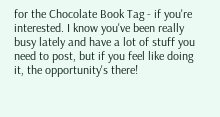for the Chocolate Book Tag - if you're interested. I know you've been really busy lately and have a lot of stuff you need to post, but if you feel like doing it, the opportunity's there!